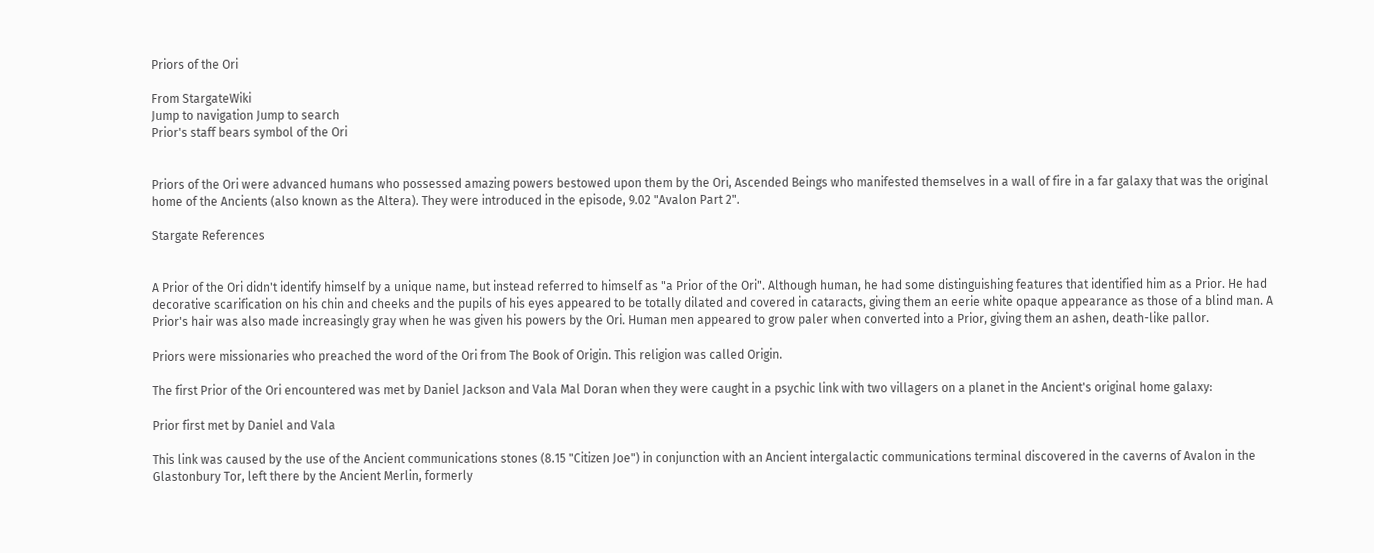Priors of the Ori

From StargateWiki
Jump to navigation Jump to search
Prior's staff bears symbol of the Ori


Priors of the Ori were advanced humans who possessed amazing powers bestowed upon them by the Ori, Ascended Beings who manifested themselves in a wall of fire in a far galaxy that was the original home of the Ancients (also known as the Altera). They were introduced in the episode, 9.02 "Avalon Part 2".

Stargate References


A Prior of the Ori didn't identify himself by a unique name, but instead referred to himself as "a Prior of the Ori". Although human, he had some distinguishing features that identified him as a Prior. He had decorative scarification on his chin and cheeks and the pupils of his eyes appeared to be totally dilated and covered in cataracts, giving them an eerie white opaque appearance as those of a blind man. A Prior's hair was also made increasingly gray when he was given his powers by the Ori. Human men appeared to grow paler when converted into a Prior, giving them an ashen, death-like pallor.

Priors were missionaries who preached the word of the Ori from The Book of Origin. This religion was called Origin.

The first Prior of the Ori encountered was met by Daniel Jackson and Vala Mal Doran when they were caught in a psychic link with two villagers on a planet in the Ancient's original home galaxy:

Prior first met by Daniel and Vala

This link was caused by the use of the Ancient communications stones (8.15 "Citizen Joe") in conjunction with an Ancient intergalactic communications terminal discovered in the caverns of Avalon in the Glastonbury Tor, left there by the Ancient Merlin, formerly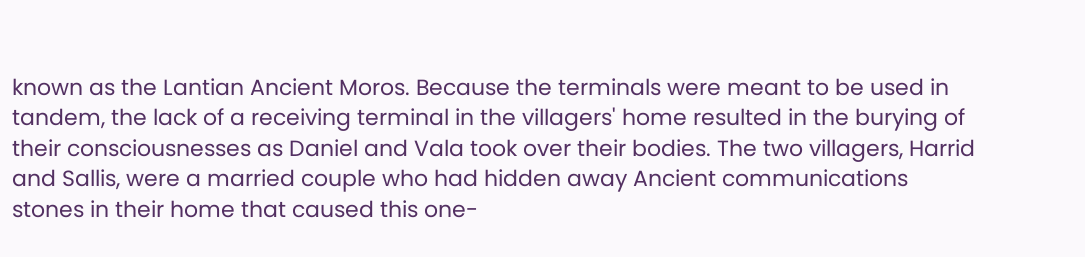known as the Lantian Ancient Moros. Because the terminals were meant to be used in tandem, the lack of a receiving terminal in the villagers' home resulted in the burying of their consciousnesses as Daniel and Vala took over their bodies. The two villagers, Harrid and Sallis, were a married couple who had hidden away Ancient communications stones in their home that caused this one-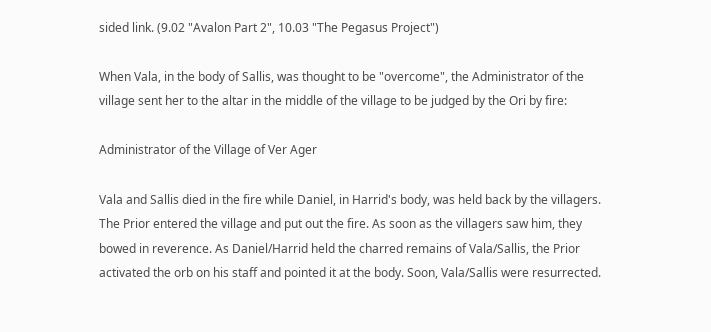sided link. (9.02 "Avalon Part 2", 10.03 "The Pegasus Project")

When Vala, in the body of Sallis, was thought to be "overcome", the Administrator of the village sent her to the altar in the middle of the village to be judged by the Ori by fire:

Administrator of the Village of Ver Ager

Vala and Sallis died in the fire while Daniel, in Harrid's body, was held back by the villagers. The Prior entered the village and put out the fire. As soon as the villagers saw him, they bowed in reverence. As Daniel/Harrid held the charred remains of Vala/Sallis, the Prior activated the orb on his staff and pointed it at the body. Soon, Vala/Sallis were resurrected.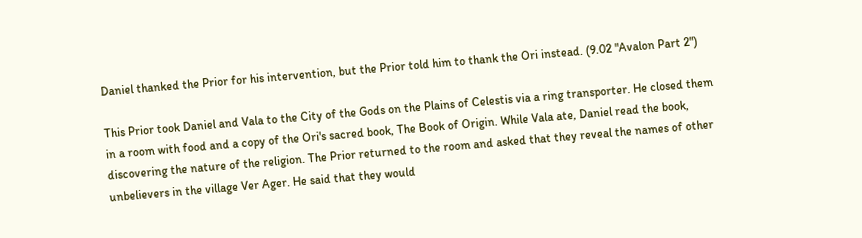Daniel thanked the Prior for his intervention, but the Prior told him to thank the Ori instead. (9.02 "Avalon Part 2")

This Prior took Daniel and Vala to the City of the Gods on the Plains of Celestis via a ring transporter. He closed them in a room with food and a copy of the Ori's sacred book, The Book of Origin. While Vala ate, Daniel read the book, discovering the nature of the religion. The Prior returned to the room and asked that they reveal the names of other unbelievers in the village Ver Ager. He said that they would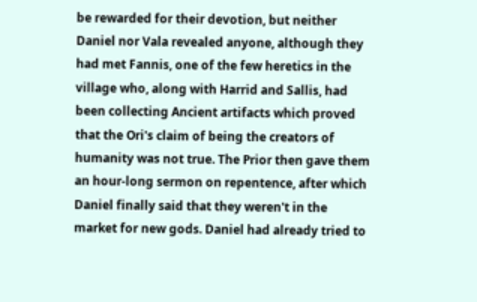be rewarded for their devotion, but neither Daniel nor Vala revealed anyone, although they had met Fannis, one of the few heretics in the village who, along with Harrid and Sallis, had been collecting Ancient artifacts which proved that the Ori's claim of being the creators of humanity was not true. The Prior then gave them an hour-long sermon on repentence, after which Daniel finally said that they weren't in the market for new gods. Daniel had already tried to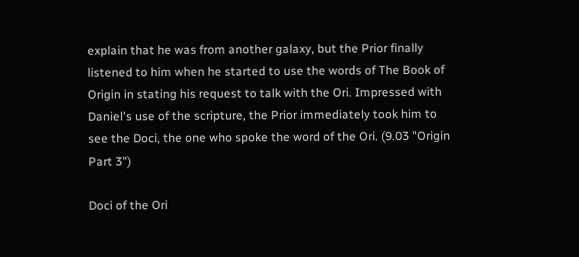explain that he was from another galaxy, but the Prior finally listened to him when he started to use the words of The Book of Origin in stating his request to talk with the Ori. Impressed with Daniel's use of the scripture, the Prior immediately took him to see the Doci, the one who spoke the word of the Ori. (9.03 "Origin Part 3")

Doci of the Ori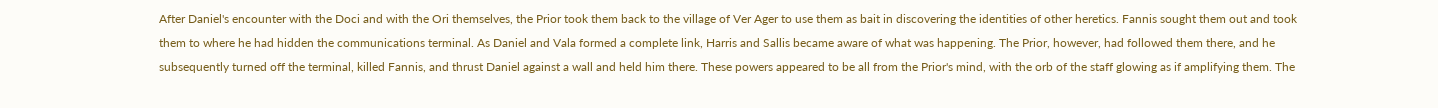After Daniel's encounter with the Doci and with the Ori themselves, the Prior took them back to the village of Ver Ager to use them as bait in discovering the identities of other heretics. Fannis sought them out and took them to where he had hidden the communications terminal. As Daniel and Vala formed a complete link, Harris and Sallis became aware of what was happening. The Prior, however, had followed them there, and he subsequently turned off the terminal, killed Fannis, and thrust Daniel against a wall and held him there. These powers appeared to be all from the Prior's mind, with the orb of the staff glowing as if amplifying them. The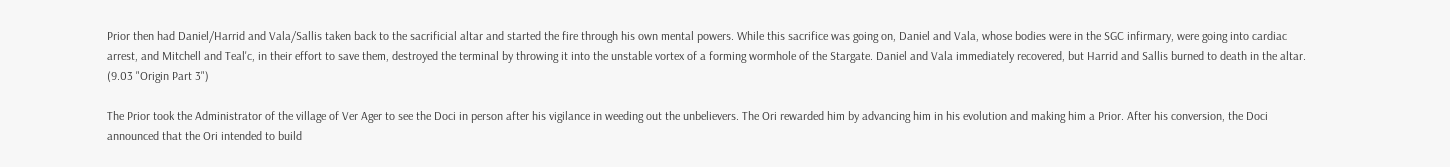Prior then had Daniel/Harrid and Vala/Sallis taken back to the sacrificial altar and started the fire through his own mental powers. While this sacrifice was going on, Daniel and Vala, whose bodies were in the SGC infirmary, were going into cardiac arrest, and Mitchell and Teal'c, in their effort to save them, destroyed the terminal by throwing it into the unstable vortex of a forming wormhole of the Stargate. Daniel and Vala immediately recovered, but Harrid and Sallis burned to death in the altar. (9.03 "Origin Part 3")

The Prior took the Administrator of the village of Ver Ager to see the Doci in person after his vigilance in weeding out the unbelievers. The Ori rewarded him by advancing him in his evolution and making him a Prior. After his conversion, the Doci announced that the Ori intended to build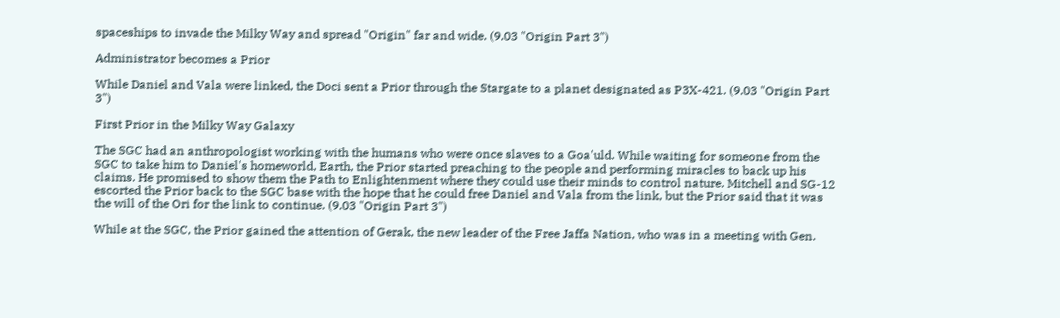spaceships to invade the Milky Way and spread "Origin" far and wide. (9.03 "Origin Part 3")

Administrator becomes a Prior

While Daniel and Vala were linked, the Doci sent a Prior through the Stargate to a planet designated as P3X-421. (9.03 "Origin Part 3")

First Prior in the Milky Way Galaxy

The SGC had an anthropologist working with the humans who were once slaves to a Goa'uld. While waiting for someone from the SGC to take him to Daniel's homeworld, Earth, the Prior started preaching to the people and performing miracles to back up his claims. He promised to show them the Path to Enlightenment where they could use their minds to control nature. Mitchell and SG-12 escorted the Prior back to the SGC base with the hope that he could free Daniel and Vala from the link, but the Prior said that it was the will of the Ori for the link to continue. (9.03 "Origin Part 3")

While at the SGC, the Prior gained the attention of Gerak, the new leader of the Free Jaffa Nation, who was in a meeting with Gen.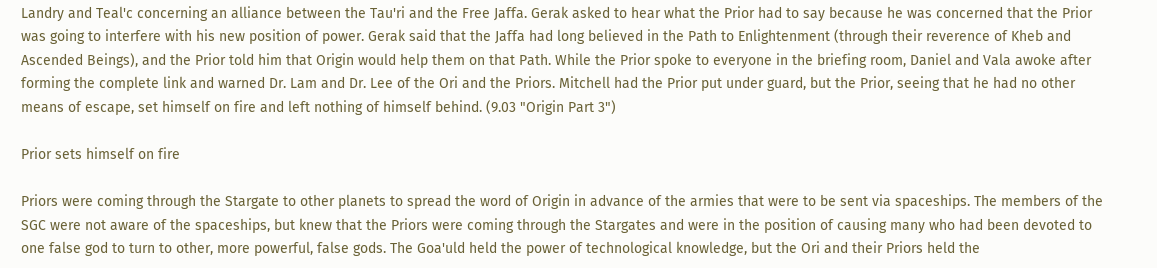Landry and Teal'c concerning an alliance between the Tau'ri and the Free Jaffa. Gerak asked to hear what the Prior had to say because he was concerned that the Prior was going to interfere with his new position of power. Gerak said that the Jaffa had long believed in the Path to Enlightenment (through their reverence of Kheb and Ascended Beings), and the Prior told him that Origin would help them on that Path. While the Prior spoke to everyone in the briefing room, Daniel and Vala awoke after forming the complete link and warned Dr. Lam and Dr. Lee of the Ori and the Priors. Mitchell had the Prior put under guard, but the Prior, seeing that he had no other means of escape, set himself on fire and left nothing of himself behind. (9.03 "Origin Part 3")

Prior sets himself on fire

Priors were coming through the Stargate to other planets to spread the word of Origin in advance of the armies that were to be sent via spaceships. The members of the SGC were not aware of the spaceships, but knew that the Priors were coming through the Stargates and were in the position of causing many who had been devoted to one false god to turn to other, more powerful, false gods. The Goa'uld held the power of technological knowledge, but the Ori and their Priors held the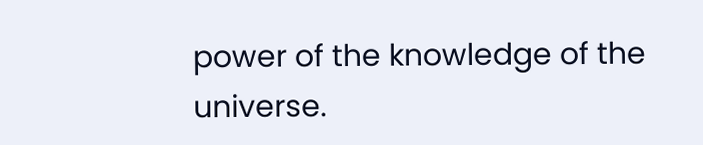power of the knowledge of the universe.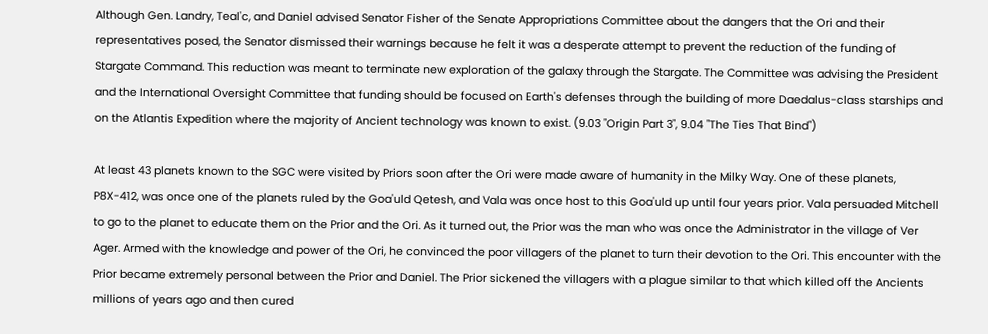Although Gen. Landry, Teal'c, and Daniel advised Senator Fisher of the Senate Appropriations Committee about the dangers that the Ori and their representatives posed, the Senator dismissed their warnings because he felt it was a desperate attempt to prevent the reduction of the funding of Stargate Command. This reduction was meant to terminate new exploration of the galaxy through the Stargate. The Committee was advising the President and the International Oversight Committee that funding should be focused on Earth's defenses through the building of more Daedalus-class starships and on the Atlantis Expedition where the majority of Ancient technology was known to exist. (9.03 "Origin Part 3", 9.04 "The Ties That Bind")

At least 43 planets known to the SGC were visited by Priors soon after the Ori were made aware of humanity in the Milky Way. One of these planets, P8X-412, was once one of the planets ruled by the Goa'uld Qetesh, and Vala was once host to this Goa'uld up until four years prior. Vala persuaded Mitchell to go to the planet to educate them on the Prior and the Ori. As it turned out, the Prior was the man who was once the Administrator in the village of Ver Ager. Armed with the knowledge and power of the Ori, he convinced the poor villagers of the planet to turn their devotion to the Ori. This encounter with the Prior became extremely personal between the Prior and Daniel. The Prior sickened the villagers with a plague similar to that which killed off the Ancients millions of years ago and then cured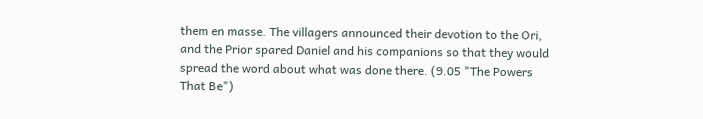them en masse. The villagers announced their devotion to the Ori, and the Prior spared Daniel and his companions so that they would spread the word about what was done there. (9.05 "The Powers That Be")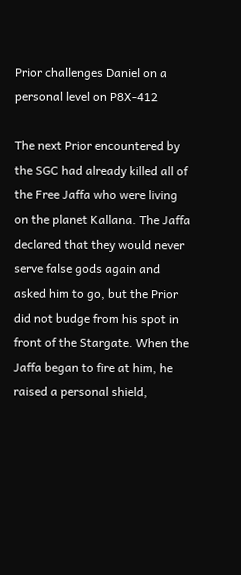Prior challenges Daniel on a personal level on P8X-412

The next Prior encountered by the SGC had already killed all of the Free Jaffa who were living on the planet Kallana. The Jaffa declared that they would never serve false gods again and asked him to go, but the Prior did not budge from his spot in front of the Stargate. When the Jaffa began to fire at him, he raised a personal shield,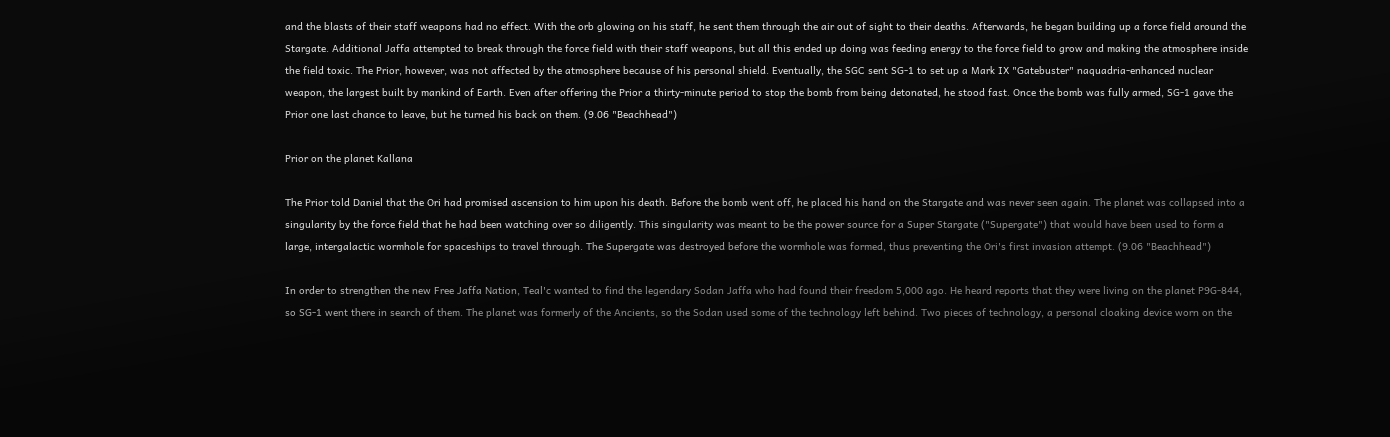and the blasts of their staff weapons had no effect. With the orb glowing on his staff, he sent them through the air out of sight to their deaths. Afterwards, he began building up a force field around the Stargate. Additional Jaffa attempted to break through the force field with their staff weapons, but all this ended up doing was feeding energy to the force field to grow and making the atmosphere inside the field toxic. The Prior, however, was not affected by the atmosphere because of his personal shield. Eventually, the SGC sent SG-1 to set up a Mark IX "Gatebuster" naquadria-enhanced nuclear weapon, the largest built by mankind of Earth. Even after offering the Prior a thirty-minute period to stop the bomb from being detonated, he stood fast. Once the bomb was fully armed, SG-1 gave the Prior one last chance to leave, but he turned his back on them. (9.06 "Beachhead")

Prior on the planet Kallana

The Prior told Daniel that the Ori had promised ascension to him upon his death. Before the bomb went off, he placed his hand on the Stargate and was never seen again. The planet was collapsed into a singularity by the force field that he had been watching over so diligently. This singularity was meant to be the power source for a Super Stargate ("Supergate") that would have been used to form a large, intergalactic wormhole for spaceships to travel through. The Supergate was destroyed before the wormhole was formed, thus preventing the Ori's first invasion attempt. (9.06 "Beachhead")

In order to strengthen the new Free Jaffa Nation, Teal'c wanted to find the legendary Sodan Jaffa who had found their freedom 5,000 ago. He heard reports that they were living on the planet P9G-844, so SG-1 went there in search of them. The planet was formerly of the Ancients, so the Sodan used some of the technology left behind. Two pieces of technology, a personal cloaking device worn on the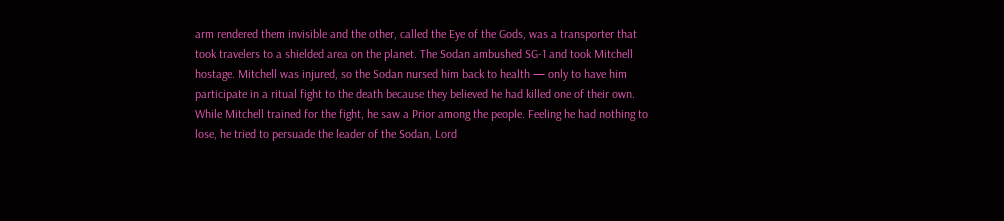arm rendered them invisible and the other, called the Eye of the Gods, was a transporter that took travelers to a shielded area on the planet. The Sodan ambushed SG-1 and took Mitchell hostage. Mitchell was injured, so the Sodan nursed him back to health — only to have him participate in a ritual fight to the death because they believed he had killed one of their own. While Mitchell trained for the fight, he saw a Prior among the people. Feeling he had nothing to lose, he tried to persuade the leader of the Sodan, Lord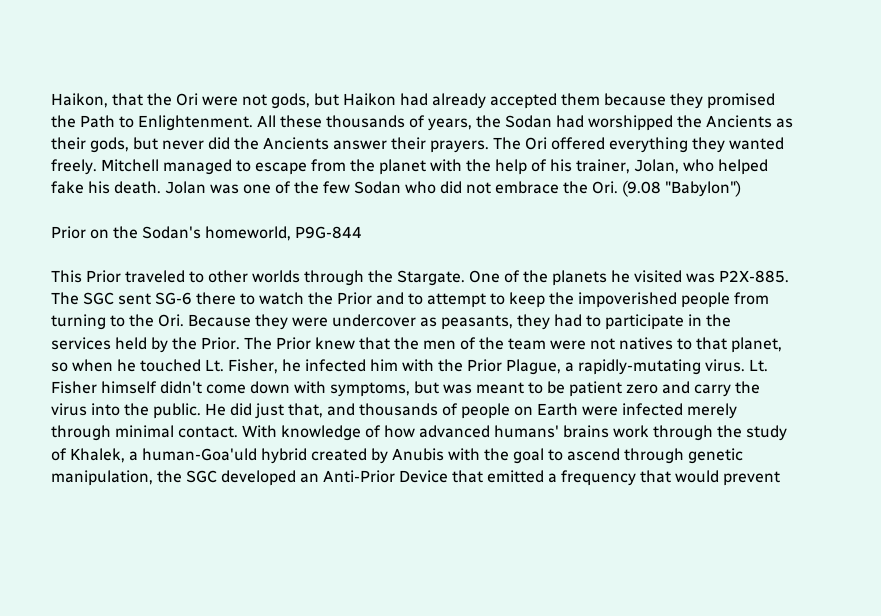Haikon, that the Ori were not gods, but Haikon had already accepted them because they promised the Path to Enlightenment. All these thousands of years, the Sodan had worshipped the Ancients as their gods, but never did the Ancients answer their prayers. The Ori offered everything they wanted freely. Mitchell managed to escape from the planet with the help of his trainer, Jolan, who helped fake his death. Jolan was one of the few Sodan who did not embrace the Ori. (9.08 "Babylon")

Prior on the Sodan's homeworld, P9G-844

This Prior traveled to other worlds through the Stargate. One of the planets he visited was P2X-885. The SGC sent SG-6 there to watch the Prior and to attempt to keep the impoverished people from turning to the Ori. Because they were undercover as peasants, they had to participate in the services held by the Prior. The Prior knew that the men of the team were not natives to that planet, so when he touched Lt. Fisher, he infected him with the Prior Plague, a rapidly-mutating virus. Lt. Fisher himself didn't come down with symptoms, but was meant to be patient zero and carry the virus into the public. He did just that, and thousands of people on Earth were infected merely through minimal contact. With knowledge of how advanced humans' brains work through the study of Khalek, a human-Goa'uld hybrid created by Anubis with the goal to ascend through genetic manipulation, the SGC developed an Anti-Prior Device that emitted a frequency that would prevent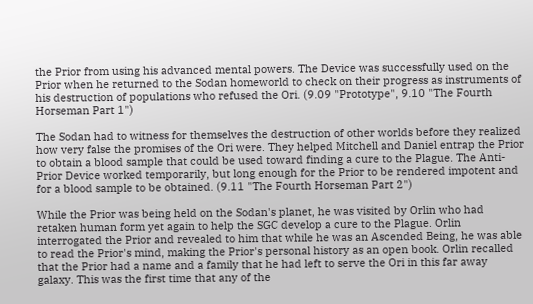the Prior from using his advanced mental powers. The Device was successfully used on the Prior when he returned to the Sodan homeworld to check on their progress as instruments of his destruction of populations who refused the Ori. (9.09 "Prototype", 9.10 "The Fourth Horseman Part 1")

The Sodan had to witness for themselves the destruction of other worlds before they realized how very false the promises of the Ori were. They helped Mitchell and Daniel entrap the Prior to obtain a blood sample that could be used toward finding a cure to the Plague. The Anti-Prior Device worked temporarily, but long enough for the Prior to be rendered impotent and for a blood sample to be obtained. (9.11 "The Fourth Horseman Part 2")

While the Prior was being held on the Sodan's planet, he was visited by Orlin who had retaken human form yet again to help the SGC develop a cure to the Plague. Orlin interrogated the Prior and revealed to him that while he was an Ascended Being, he was able to read the Prior's mind, making the Prior's personal history as an open book. Orlin recalled that the Prior had a name and a family that he had left to serve the Ori in this far away galaxy. This was the first time that any of the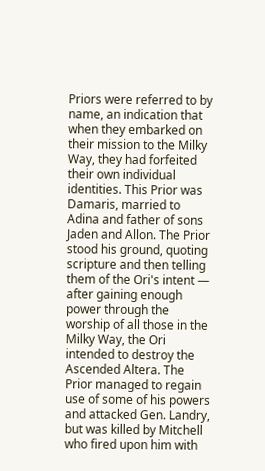Priors were referred to by name, an indication that when they embarked on their mission to the Milky Way, they had forfeited their own individual identities. This Prior was Damaris, married to Adina and father of sons Jaden and Allon. The Prior stood his ground, quoting scripture and then telling them of the Ori's intent — after gaining enough power through the worship of all those in the Milky Way, the Ori intended to destroy the Ascended Altera. The Prior managed to regain use of some of his powers and attacked Gen. Landry, but was killed by Mitchell who fired upon him with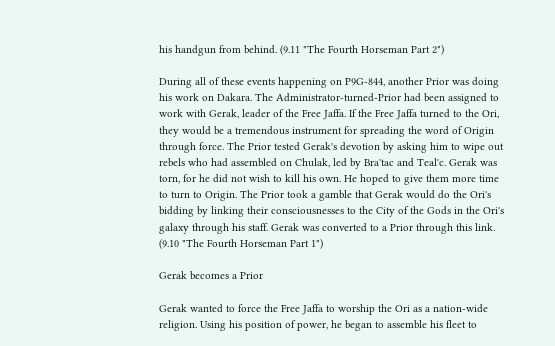his handgun from behind. (9.11 "The Fourth Horseman Part 2")

During all of these events happening on P9G-844, another Prior was doing his work on Dakara. The Administrator-turned-Prior had been assigned to work with Gerak, leader of the Free Jaffa. If the Free Jaffa turned to the Ori, they would be a tremendous instrument for spreading the word of Origin through force. The Prior tested Gerak's devotion by asking him to wipe out rebels who had assembled on Chulak, led by Bra'tac and Teal'c. Gerak was torn, for he did not wish to kill his own. He hoped to give them more time to turn to Origin. The Prior took a gamble that Gerak would do the Ori's bidding by linking their consciousnesses to the City of the Gods in the Ori's galaxy through his staff. Gerak was converted to a Prior through this link. (9.10 "The Fourth Horseman Part 1")

Gerak becomes a Prior

Gerak wanted to force the Free Jaffa to worship the Ori as a nation-wide religion. Using his position of power, he began to assemble his fleet to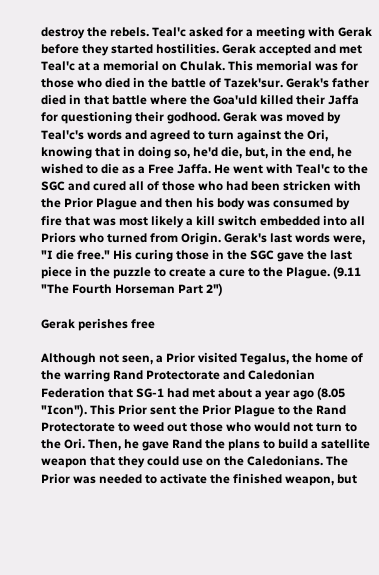destroy the rebels. Teal'c asked for a meeting with Gerak before they started hostilities. Gerak accepted and met Teal'c at a memorial on Chulak. This memorial was for those who died in the battle of Tazek'sur. Gerak's father died in that battle where the Goa'uld killed their Jaffa for questioning their godhood. Gerak was moved by Teal'c's words and agreed to turn against the Ori, knowing that in doing so, he'd die, but, in the end, he wished to die as a Free Jaffa. He went with Teal'c to the SGC and cured all of those who had been stricken with the Prior Plague and then his body was consumed by fire that was most likely a kill switch embedded into all Priors who turned from Origin. Gerak's last words were, "I die free." His curing those in the SGC gave the last piece in the puzzle to create a cure to the Plague. (9.11 "The Fourth Horseman Part 2")

Gerak perishes free

Although not seen, a Prior visited Tegalus, the home of the warring Rand Protectorate and Caledonian Federation that SG-1 had met about a year ago (8.05 "Icon"). This Prior sent the Prior Plague to the Rand Protectorate to weed out those who would not turn to the Ori. Then, he gave Rand the plans to build a satellite weapon that they could use on the Caledonians. The Prior was needed to activate the finished weapon, but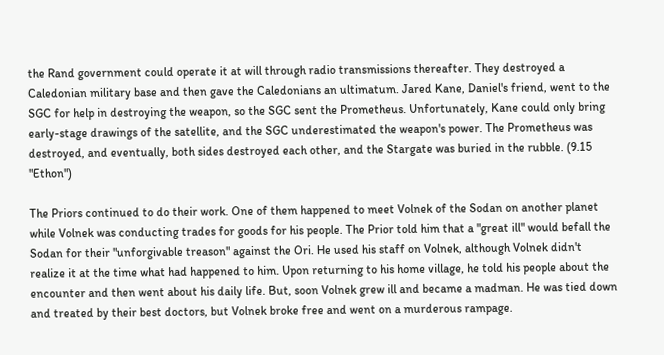the Rand government could operate it at will through radio transmissions thereafter. They destroyed a Caledonian military base and then gave the Caledonians an ultimatum. Jared Kane, Daniel's friend, went to the SGC for help in destroying the weapon, so the SGC sent the Prometheus. Unfortunately, Kane could only bring early-stage drawings of the satellite, and the SGC underestimated the weapon's power. The Prometheus was destroyed, and eventually, both sides destroyed each other, and the Stargate was buried in the rubble. (9.15 "Ethon")

The Priors continued to do their work. One of them happened to meet Volnek of the Sodan on another planet while Volnek was conducting trades for goods for his people. The Prior told him that a "great ill" would befall the Sodan for their "unforgivable treason" against the Ori. He used his staff on Volnek, although Volnek didn't realize it at the time what had happened to him. Upon returning to his home village, he told his people about the encounter and then went about his daily life. But, soon Volnek grew ill and became a madman. He was tied down and treated by their best doctors, but Volnek broke free and went on a murderous rampage.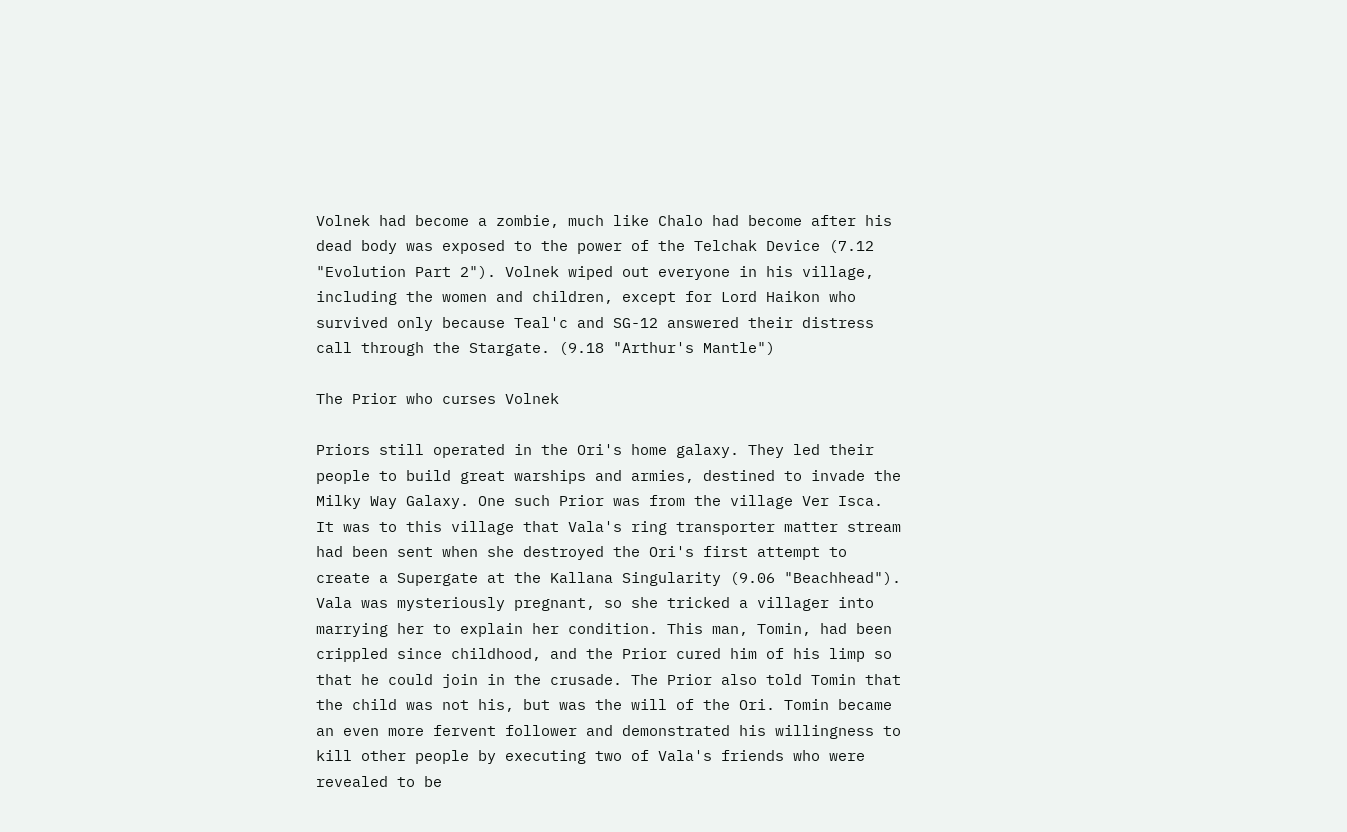Volnek had become a zombie, much like Chalo had become after his dead body was exposed to the power of the Telchak Device (7.12 "Evolution Part 2"). Volnek wiped out everyone in his village, including the women and children, except for Lord Haikon who survived only because Teal'c and SG-12 answered their distress call through the Stargate. (9.18 "Arthur's Mantle")

The Prior who curses Volnek

Priors still operated in the Ori's home galaxy. They led their people to build great warships and armies, destined to invade the Milky Way Galaxy. One such Prior was from the village Ver Isca. It was to this village that Vala's ring transporter matter stream had been sent when she destroyed the Ori's first attempt to create a Supergate at the Kallana Singularity (9.06 "Beachhead"). Vala was mysteriously pregnant, so she tricked a villager into marrying her to explain her condition. This man, Tomin, had been crippled since childhood, and the Prior cured him of his limp so that he could join in the crusade. The Prior also told Tomin that the child was not his, but was the will of the Ori. Tomin became an even more fervent follower and demonstrated his willingness to kill other people by executing two of Vala's friends who were revealed to be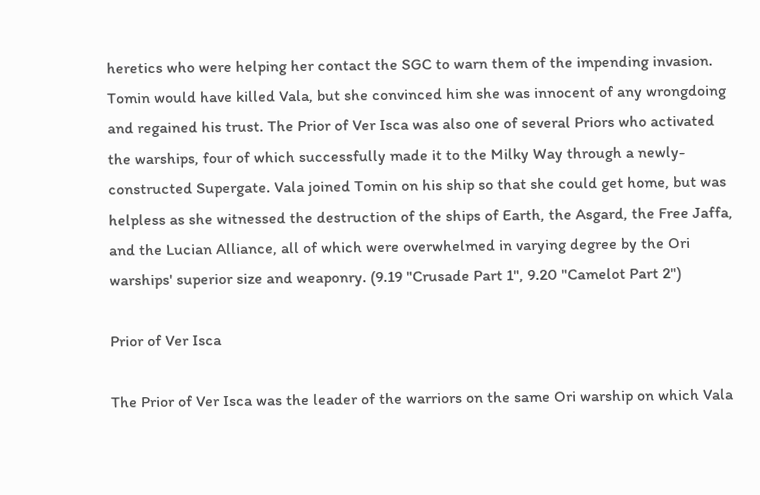heretics who were helping her contact the SGC to warn them of the impending invasion. Tomin would have killed Vala, but she convinced him she was innocent of any wrongdoing and regained his trust. The Prior of Ver Isca was also one of several Priors who activated the warships, four of which successfully made it to the Milky Way through a newly-constructed Supergate. Vala joined Tomin on his ship so that she could get home, but was helpless as she witnessed the destruction of the ships of Earth, the Asgard, the Free Jaffa, and the Lucian Alliance, all of which were overwhelmed in varying degree by the Ori warships' superior size and weaponry. (9.19 "Crusade Part 1", 9.20 "Camelot Part 2")

Prior of Ver Isca

The Prior of Ver Isca was the leader of the warriors on the same Ori warship on which Vala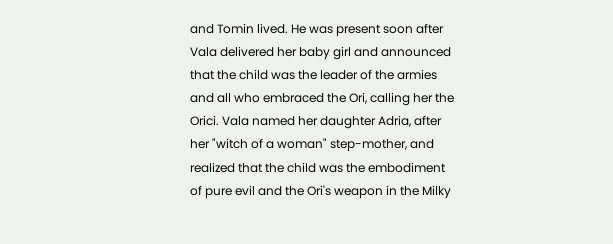and Tomin lived. He was present soon after Vala delivered her baby girl and announced that the child was the leader of the armies and all who embraced the Ori, calling her the Orici. Vala named her daughter Adria, after her "witch of a woman" step-mother, and realized that the child was the embodiment of pure evil and the Ori's weapon in the Milky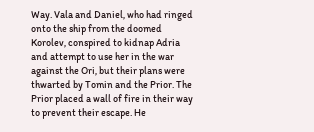Way. Vala and Daniel, who had ringed onto the ship from the doomed Korolev, conspired to kidnap Adria and attempt to use her in the war against the Ori, but their plans were thwarted by Tomin and the Prior. The Prior placed a wall of fire in their way to prevent their escape. He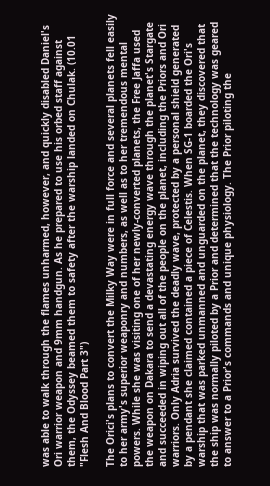was able to walk through the flames unharmed, however, and quickly disabled Daniel's Ori warrior weapon and 9mm handgun. As he prepared to use his orbed staff against them, the Odyssey beamed them to safety after the warship landed on Chulak. (10.01 "Flesh And Blood Part 3")

The Orici's plans to convert the Milky Way were in full force and several planets fell easily to her army's superior weaponry and numbers, as well as to her tremendous mental powers. While she was visiting one of her newly-converted planets, the Free Jaffa used the weapon on Dakara to send a devastating energy wave through the planet's Stargate and succeeded in wiping out all of the people on the planet, including the Priors and Ori warriors. Only Adria survived the deadly wave, protected by a personal shield generated by a pendant she claimed contained a piece of Celestis. When SG-1 boarded the Ori's warship that was parked unmanned and unguarded on the planet, they discovered that the ship was normally piloted by a Prior and determined that the technology was geared to answer to a Prior's commands and unique physiology. The Prior piloting the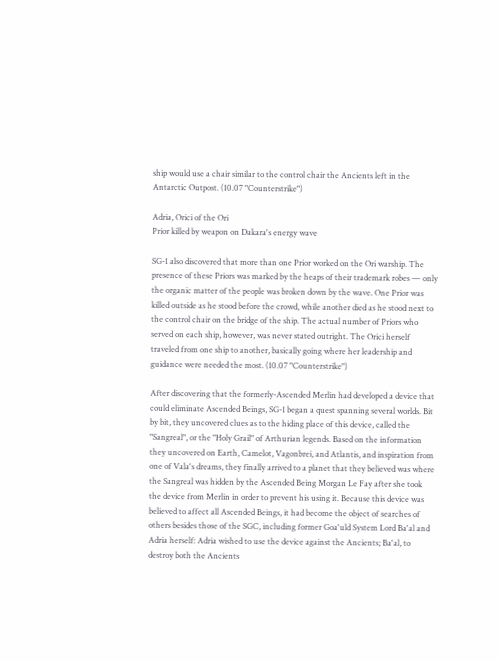ship would use a chair similar to the control chair the Ancients left in the Antarctic Outpost. (10.07 "Counterstrike")

Adria, Orici of the Ori
Prior killed by weapon on Dakara's energy wave

SG-1 also discovered that more than one Prior worked on the Ori warship. The presence of these Priors was marked by the heaps of their trademark robes — only the organic matter of the people was broken down by the wave. One Prior was killed outside as he stood before the crowd, while another died as he stood next to the control chair on the bridge of the ship. The actual number of Priors who served on each ship, however, was never stated outright. The Orici herself traveled from one ship to another, basically going where her leadership and guidance were needed the most. (10.07 "Counterstrike")

After discovering that the formerly-Ascended Merlin had developed a device that could eliminate Ascended Beings, SG-1 began a quest spanning several worlds. Bit by bit, they uncovered clues as to the hiding place of this device, called the "Sangreal", or the "Holy Grail" of Arthurian legends. Based on the information they uncovered on Earth, Camelot, Vagonbrei, and Atlantis, and inspiration from one of Vala's dreams, they finally arrived to a planet that they believed was where the Sangreal was hidden by the Ascended Being Morgan Le Fay after she took the device from Merlin in order to prevent his using it. Because this device was believed to affect all Ascended Beings, it had become the object of searches of others besides those of the SGC, including former Goa'uld System Lord Ba'al and Adria herself: Adria wished to use the device against the Ancients; Ba'al, to destroy both the Ancients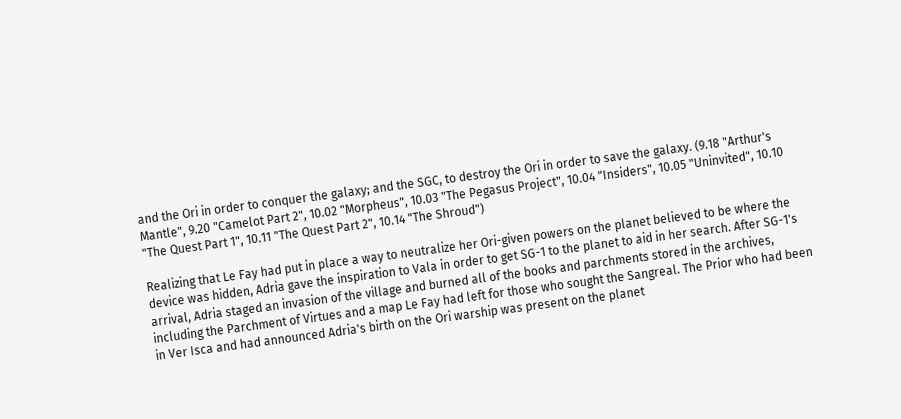and the Ori in order to conquer the galaxy; and the SGC, to destroy the Ori in order to save the galaxy. (9.18 "Arthur's Mantle", 9.20 "Camelot Part 2", 10.02 "Morpheus", 10.03 "The Pegasus Project", 10.04 "Insiders", 10.05 "Uninvited", 10.10 "The Quest Part 1", 10.11 "The Quest Part 2", 10.14 "The Shroud")

Realizing that Le Fay had put in place a way to neutralize her Ori-given powers on the planet believed to be where the device was hidden, Adria gave the inspiration to Vala in order to get SG-1 to the planet to aid in her search. After SG-1's arrival, Adria staged an invasion of the village and burned all of the books and parchments stored in the archives, including the Parchment of Virtues and a map Le Fay had left for those who sought the Sangreal. The Prior who had been in Ver Isca and had announced Adria's birth on the Ori warship was present on the planet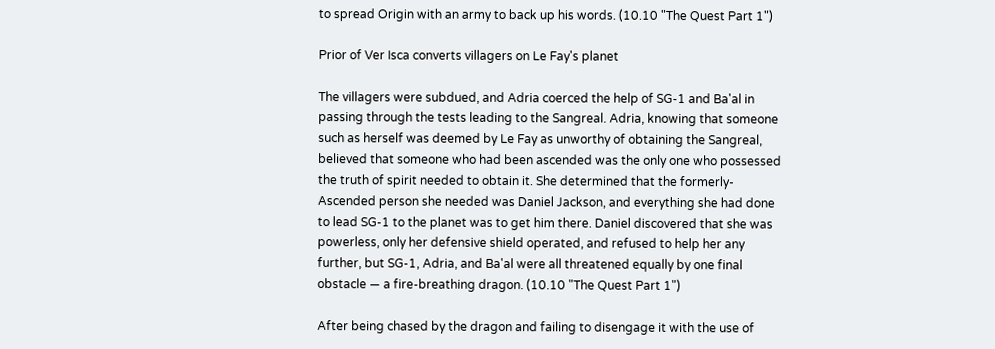to spread Origin with an army to back up his words. (10.10 "The Quest Part 1")

Prior of Ver Isca converts villagers on Le Fay's planet

The villagers were subdued, and Adria coerced the help of SG-1 and Ba'al in passing through the tests leading to the Sangreal. Adria, knowing that someone such as herself was deemed by Le Fay as unworthy of obtaining the Sangreal, believed that someone who had been ascended was the only one who possessed the truth of spirit needed to obtain it. She determined that the formerly-Ascended person she needed was Daniel Jackson, and everything she had done to lead SG-1 to the planet was to get him there. Daniel discovered that she was powerless, only her defensive shield operated, and refused to help her any further, but SG-1, Adria, and Ba'al were all threatened equally by one final obstacle — a fire-breathing dragon. (10.10 "The Quest Part 1")

After being chased by the dragon and failing to disengage it with the use of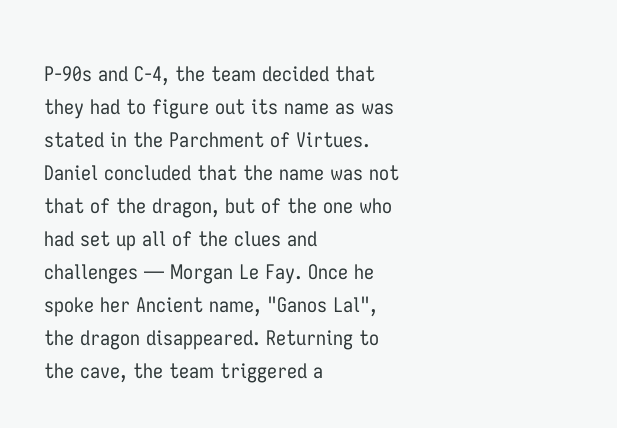P-90s and C-4, the team decided that they had to figure out its name as was stated in the Parchment of Virtues. Daniel concluded that the name was not that of the dragon, but of the one who had set up all of the clues and challenges — Morgan Le Fay. Once he spoke her Ancient name, "Ganos Lal", the dragon disappeared. Returning to the cave, the team triggered a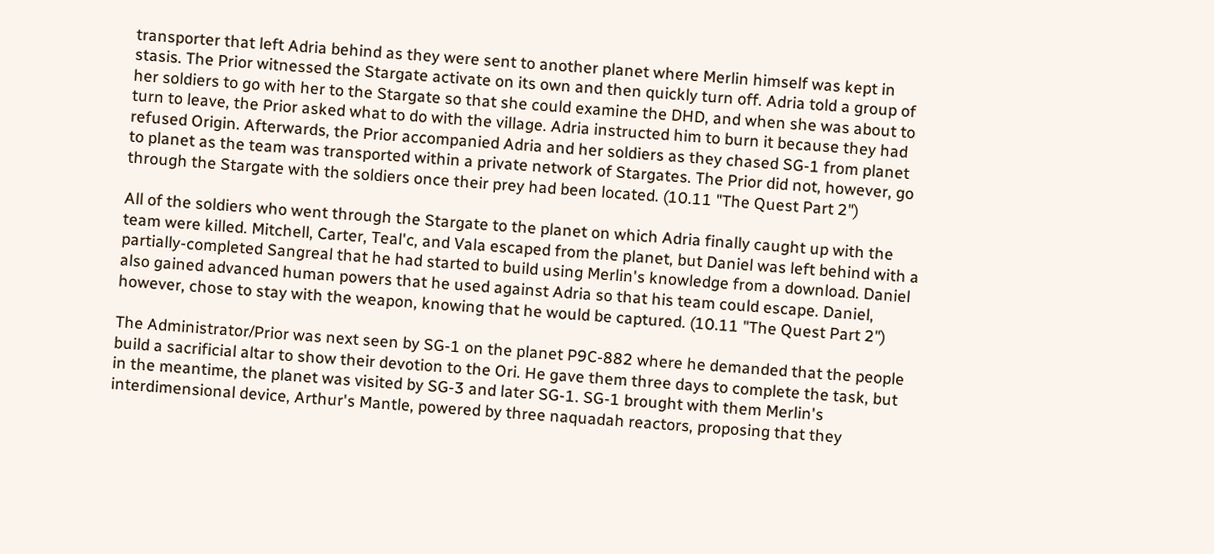transporter that left Adria behind as they were sent to another planet where Merlin himself was kept in stasis. The Prior witnessed the Stargate activate on its own and then quickly turn off. Adria told a group of her soldiers to go with her to the Stargate so that she could examine the DHD, and when she was about to turn to leave, the Prior asked what to do with the village. Adria instructed him to burn it because they had refused Origin. Afterwards, the Prior accompanied Adria and her soldiers as they chased SG-1 from planet to planet as the team was transported within a private network of Stargates. The Prior did not, however, go through the Stargate with the soldiers once their prey had been located. (10.11 "The Quest Part 2")

All of the soldiers who went through the Stargate to the planet on which Adria finally caught up with the team were killed. Mitchell, Carter, Teal'c, and Vala escaped from the planet, but Daniel was left behind with a partially-completed Sangreal that he had started to build using Merlin's knowledge from a download. Daniel also gained advanced human powers that he used against Adria so that his team could escape. Daniel, however, chose to stay with the weapon, knowing that he would be captured. (10.11 "The Quest Part 2")

The Administrator/Prior was next seen by SG-1 on the planet P9C-882 where he demanded that the people build a sacrificial altar to show their devotion to the Ori. He gave them three days to complete the task, but in the meantime, the planet was visited by SG-3 and later SG-1. SG-1 brought with them Merlin's interdimensional device, Arthur's Mantle, powered by three naquadah reactors, proposing that they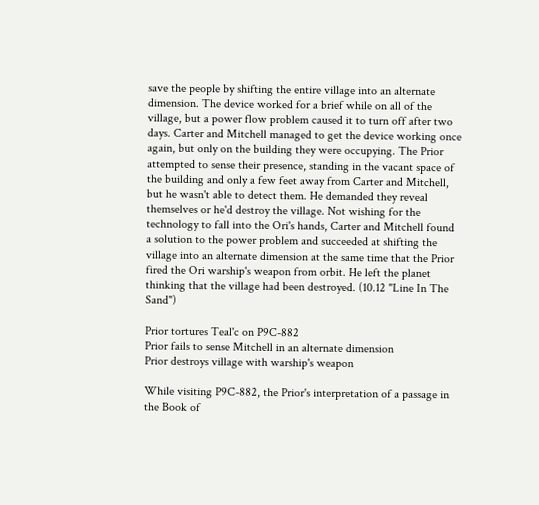save the people by shifting the entire village into an alternate dimension. The device worked for a brief while on all of the village, but a power flow problem caused it to turn off after two days. Carter and Mitchell managed to get the device working once again, but only on the building they were occupying. The Prior attempted to sense their presence, standing in the vacant space of the building and only a few feet away from Carter and Mitchell, but he wasn't able to detect them. He demanded they reveal themselves or he'd destroy the village. Not wishing for the technology to fall into the Ori's hands, Carter and Mitchell found a solution to the power problem and succeeded at shifting the village into an alternate dimension at the same time that the Prior fired the Ori warship's weapon from orbit. He left the planet thinking that the village had been destroyed. (10.12 "Line In The Sand")

Prior tortures Teal'c on P9C-882
Prior fails to sense Mitchell in an alternate dimension
Prior destroys village with warship's weapon

While visiting P9C-882, the Prior's interpretation of a passage in the Book of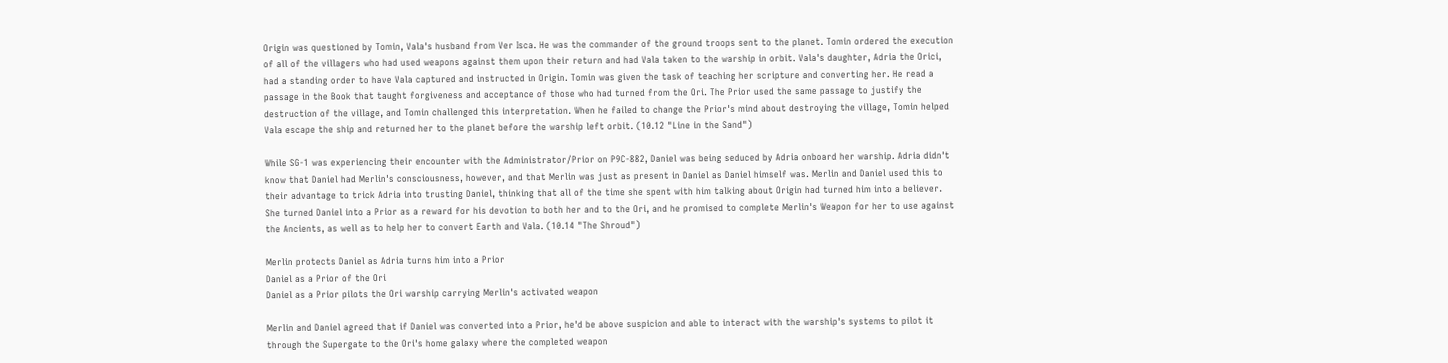Origin was questioned by Tomin, Vala's husband from Ver Isca. He was the commander of the ground troops sent to the planet. Tomin ordered the execution of all of the villagers who had used weapons against them upon their return and had Vala taken to the warship in orbit. Vala's daughter, Adria the Orici, had a standing order to have Vala captured and instructed in Origin. Tomin was given the task of teaching her scripture and converting her. He read a passage in the Book that taught forgiveness and acceptance of those who had turned from the Ori. The Prior used the same passage to justify the destruction of the village, and Tomin challenged this interpretation. When he failed to change the Prior's mind about destroying the village, Tomin helped Vala escape the ship and returned her to the planet before the warship left orbit. (10.12 "Line in the Sand")

While SG-1 was experiencing their encounter with the Administrator/Prior on P9C-882, Daniel was being seduced by Adria onboard her warship. Adria didn't know that Daniel had Merlin's consciousness, however, and that Merlin was just as present in Daniel as Daniel himself was. Merlin and Daniel used this to their advantage to trick Adria into trusting Daniel, thinking that all of the time she spent with him talking about Origin had turned him into a believer. She turned Daniel into a Prior as a reward for his devotion to both her and to the Ori, and he promised to complete Merlin's Weapon for her to use against the Ancients, as well as to help her to convert Earth and Vala. (10.14 "The Shroud")

Merlin protects Daniel as Adria turns him into a Prior
Daniel as a Prior of the Ori
Daniel as a Prior pilots the Ori warship carrying Merlin's activated weapon

Merlin and Daniel agreed that if Daniel was converted into a Prior, he'd be above suspicion and able to interact with the warship's systems to pilot it through the Supergate to the Ori's home galaxy where the completed weapon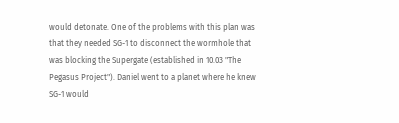would detonate. One of the problems with this plan was that they needed SG-1 to disconnect the wormhole that was blocking the Supergate (established in 10.03 "The Pegasus Project"). Daniel went to a planet where he knew SG-1 would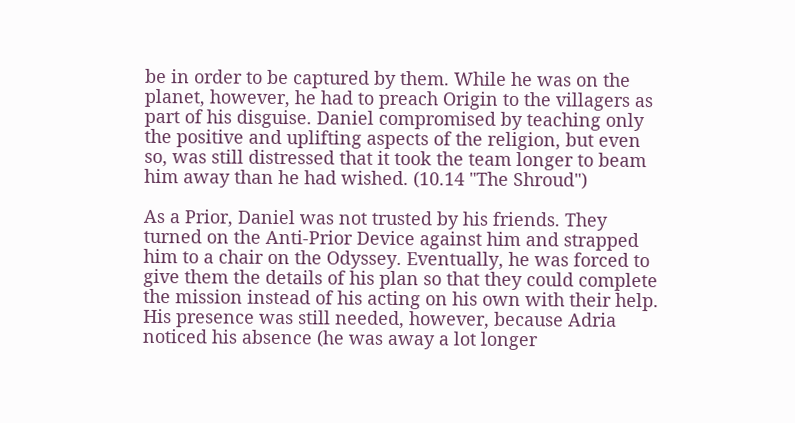be in order to be captured by them. While he was on the planet, however, he had to preach Origin to the villagers as part of his disguise. Daniel compromised by teaching only the positive and uplifting aspects of the religion, but even so, was still distressed that it took the team longer to beam him away than he had wished. (10.14 "The Shroud")

As a Prior, Daniel was not trusted by his friends. They turned on the Anti-Prior Device against him and strapped him to a chair on the Odyssey. Eventually, he was forced to give them the details of his plan so that they could complete the mission instead of his acting on his own with their help. His presence was still needed, however, because Adria noticed his absence (he was away a lot longer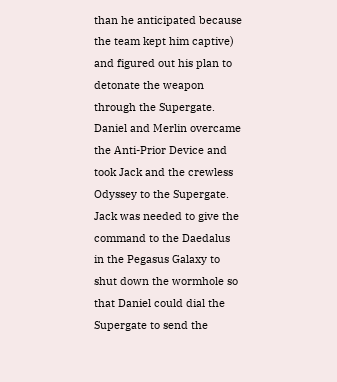than he anticipated because the team kept him captive) and figured out his plan to detonate the weapon through the Supergate. Daniel and Merlin overcame the Anti-Prior Device and took Jack and the crewless Odyssey to the Supergate. Jack was needed to give the command to the Daedalus in the Pegasus Galaxy to shut down the wormhole so that Daniel could dial the Supergate to send the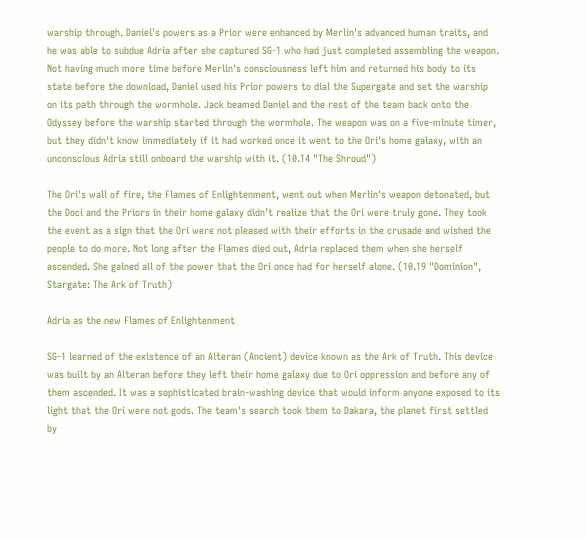warship through. Daniel's powers as a Prior were enhanced by Merlin's advanced human traits, and he was able to subdue Adria after she captured SG-1 who had just completed assembling the weapon. Not having much more time before Merlin's consciousness left him and returned his body to its state before the download, Daniel used his Prior powers to dial the Supergate and set the warship on its path through the wormhole. Jack beamed Daniel and the rest of the team back onto the Odyssey before the warship started through the wormhole. The weapon was on a five-minute timer, but they didn't know immediately if it had worked once it went to the Ori's home galaxy, with an unconscious Adria still onboard the warship with it. (10.14 "The Shroud")

The Ori's wall of fire, the Flames of Enlightenment, went out when Merlin's weapon detonated, but the Doci and the Priors in their home galaxy didn't realize that the Ori were truly gone. They took the event as a sign that the Ori were not pleased with their efforts in the crusade and wished the people to do more. Not long after the Flames died out, Adria replaced them when she herself ascended. She gained all of the power that the Ori once had for herself alone. (10.19 "Dominion", Stargate: The Ark of Truth)

Adria as the new Flames of Enlightenment

SG-1 learned of the existence of an Alteran (Ancient) device known as the Ark of Truth. This device was built by an Alteran before they left their home galaxy due to Ori oppression and before any of them ascended. It was a sophisticated brain-washing device that would inform anyone exposed to its light that the Ori were not gods. The team's search took them to Dakara, the planet first settled by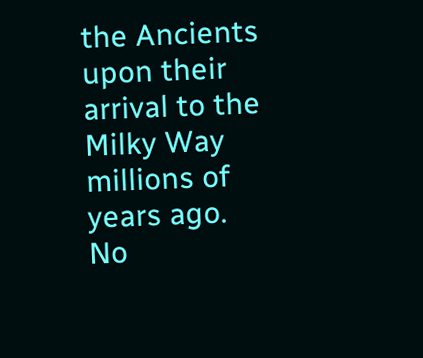the Ancients upon their arrival to the Milky Way millions of years ago. No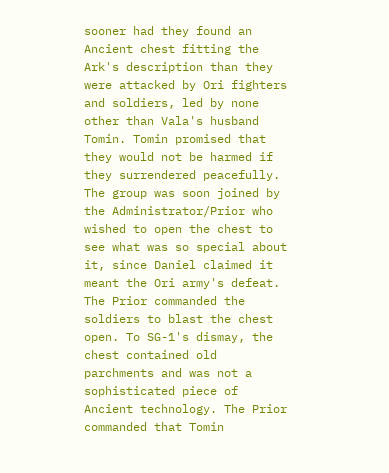sooner had they found an Ancient chest fitting the Ark's description than they were attacked by Ori fighters and soldiers, led by none other than Vala's husband Tomin. Tomin promised that they would not be harmed if they surrendered peacefully. The group was soon joined by the Administrator/Prior who wished to open the chest to see what was so special about it, since Daniel claimed it meant the Ori army's defeat. The Prior commanded the soldiers to blast the chest open. To SG-1's dismay, the chest contained old parchments and was not a sophisticated piece of Ancient technology. The Prior commanded that Tomin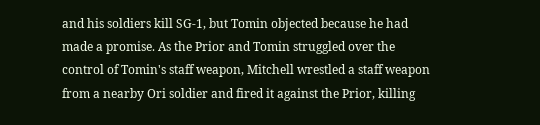and his soldiers kill SG-1, but Tomin objected because he had made a promise. As the Prior and Tomin struggled over the control of Tomin's staff weapon, Mitchell wrestled a staff weapon from a nearby Ori soldier and fired it against the Prior, killing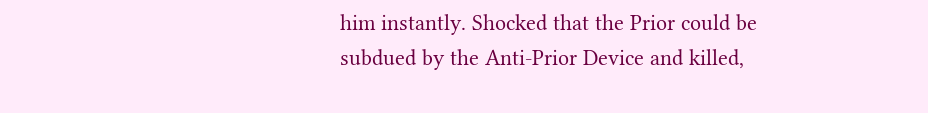him instantly. Shocked that the Prior could be subdued by the Anti-Prior Device and killed,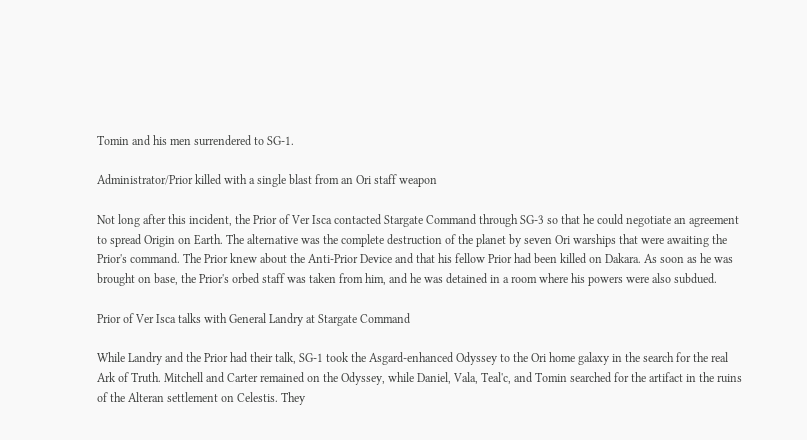Tomin and his men surrendered to SG-1.

Administrator/Prior killed with a single blast from an Ori staff weapon

Not long after this incident, the Prior of Ver Isca contacted Stargate Command through SG-3 so that he could negotiate an agreement to spread Origin on Earth. The alternative was the complete destruction of the planet by seven Ori warships that were awaiting the Prior's command. The Prior knew about the Anti-Prior Device and that his fellow Prior had been killed on Dakara. As soon as he was brought on base, the Prior's orbed staff was taken from him, and he was detained in a room where his powers were also subdued.

Prior of Ver Isca talks with General Landry at Stargate Command

While Landry and the Prior had their talk, SG-1 took the Asgard-enhanced Odyssey to the Ori home galaxy in the search for the real Ark of Truth. Mitchell and Carter remained on the Odyssey, while Daniel, Vala, Teal'c, and Tomin searched for the artifact in the ruins of the Alteran settlement on Celestis. They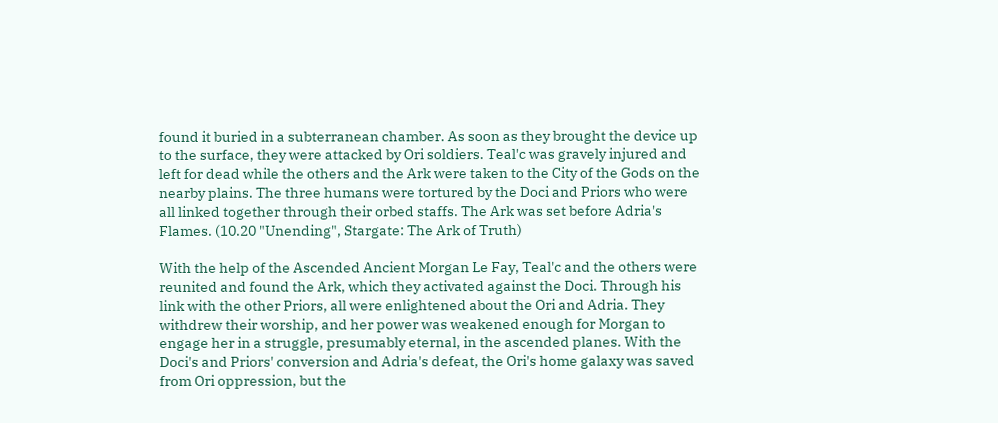found it buried in a subterranean chamber. As soon as they brought the device up to the surface, they were attacked by Ori soldiers. Teal'c was gravely injured and left for dead while the others and the Ark were taken to the City of the Gods on the nearby plains. The three humans were tortured by the Doci and Priors who were all linked together through their orbed staffs. The Ark was set before Adria's Flames. (10.20 "Unending", Stargate: The Ark of Truth)

With the help of the Ascended Ancient Morgan Le Fay, Teal'c and the others were reunited and found the Ark, which they activated against the Doci. Through his link with the other Priors, all were enlightened about the Ori and Adria. They withdrew their worship, and her power was weakened enough for Morgan to engage her in a struggle, presumably eternal, in the ascended planes. With the Doci's and Priors' conversion and Adria's defeat, the Ori's home galaxy was saved from Ori oppression, but the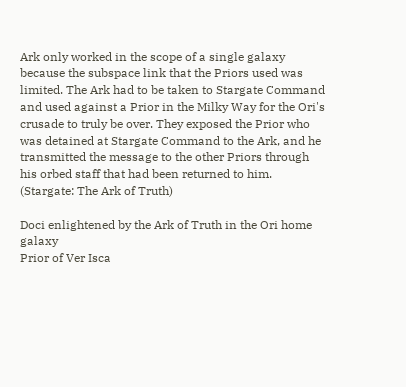Ark only worked in the scope of a single galaxy because the subspace link that the Priors used was limited. The Ark had to be taken to Stargate Command and used against a Prior in the Milky Way for the Ori's crusade to truly be over. They exposed the Prior who was detained at Stargate Command to the Ark, and he transmitted the message to the other Priors through his orbed staff that had been returned to him. (Stargate: The Ark of Truth)

Doci enlightened by the Ark of Truth in the Ori home galaxy
Prior of Ver Isca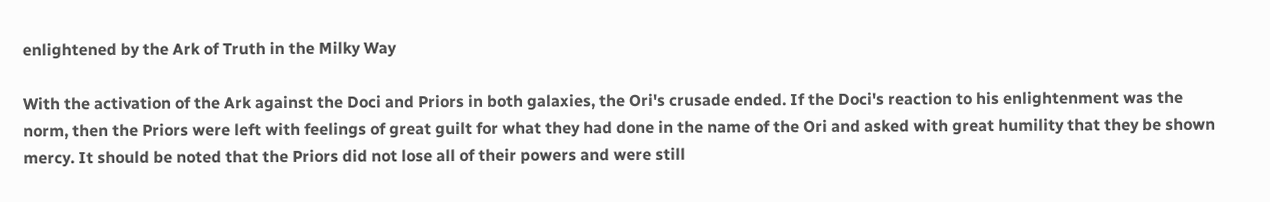enlightened by the Ark of Truth in the Milky Way

With the activation of the Ark against the Doci and Priors in both galaxies, the Ori's crusade ended. If the Doci's reaction to his enlightenment was the norm, then the Priors were left with feelings of great guilt for what they had done in the name of the Ori and asked with great humility that they be shown mercy. It should be noted that the Priors did not lose all of their powers and were still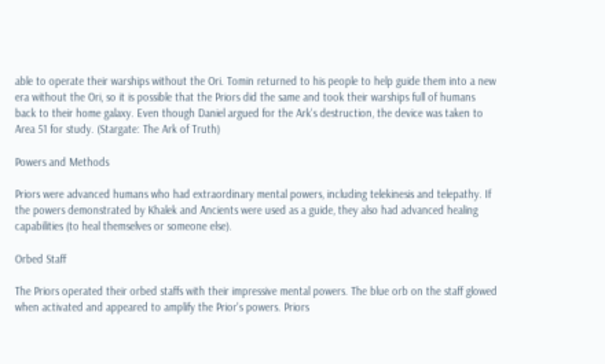able to operate their warships without the Ori. Tomin returned to his people to help guide them into a new era without the Ori, so it is possible that the Priors did the same and took their warships full of humans back to their home galaxy. Even though Daniel argued for the Ark's destruction, the device was taken to Area 51 for study. (Stargate: The Ark of Truth)

Powers and Methods

Priors were advanced humans who had extraordinary mental powers, including telekinesis and telepathy. If the powers demonstrated by Khalek and Ancients were used as a guide, they also had advanced healing capabilities (to heal themselves or someone else).

Orbed Staff

The Priors operated their orbed staffs with their impressive mental powers. The blue orb on the staff glowed when activated and appeared to amplify the Prior's powers. Priors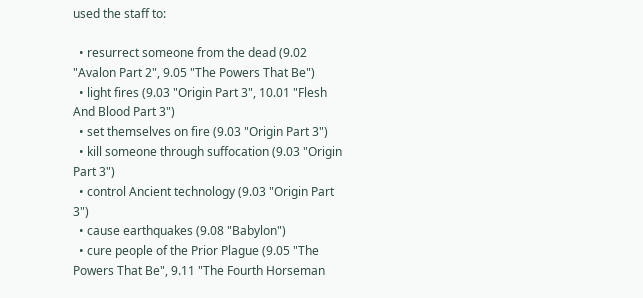used the staff to:

  • resurrect someone from the dead (9.02 "Avalon Part 2", 9.05 "The Powers That Be")
  • light fires (9.03 "Origin Part 3", 10.01 "Flesh And Blood Part 3")
  • set themselves on fire (9.03 "Origin Part 3")
  • kill someone through suffocation (9.03 "Origin Part 3")
  • control Ancient technology (9.03 "Origin Part 3")
  • cause earthquakes (9.08 "Babylon")
  • cure people of the Prior Plague (9.05 "The Powers That Be", 9.11 "The Fourth Horseman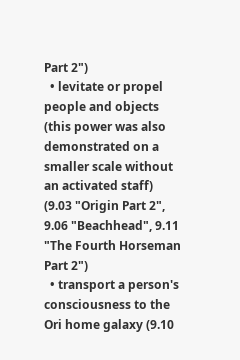Part 2")
  • levitate or propel people and objects (this power was also demonstrated on a smaller scale without an activated staff) (9.03 "Origin Part 2", 9.06 "Beachhead", 9.11 "The Fourth Horseman Part 2")
  • transport a person's consciousness to the Ori home galaxy (9.10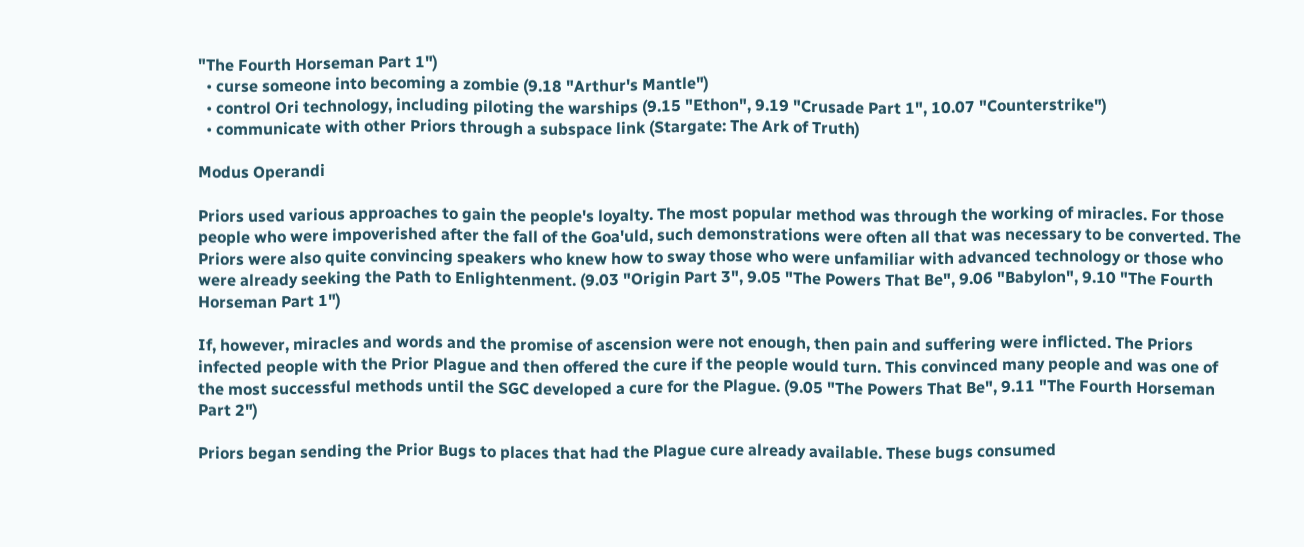"The Fourth Horseman Part 1")
  • curse someone into becoming a zombie (9.18 "Arthur's Mantle")
  • control Ori technology, including piloting the warships (9.15 "Ethon", 9.19 "Crusade Part 1", 10.07 "Counterstrike")
  • communicate with other Priors through a subspace link (Stargate: The Ark of Truth)

Modus Operandi

Priors used various approaches to gain the people's loyalty. The most popular method was through the working of miracles. For those people who were impoverished after the fall of the Goa'uld, such demonstrations were often all that was necessary to be converted. The Priors were also quite convincing speakers who knew how to sway those who were unfamiliar with advanced technology or those who were already seeking the Path to Enlightenment. (9.03 "Origin Part 3", 9.05 "The Powers That Be", 9.06 "Babylon", 9.10 "The Fourth Horseman Part 1")

If, however, miracles and words and the promise of ascension were not enough, then pain and suffering were inflicted. The Priors infected people with the Prior Plague and then offered the cure if the people would turn. This convinced many people and was one of the most successful methods until the SGC developed a cure for the Plague. (9.05 "The Powers That Be", 9.11 "The Fourth Horseman Part 2")

Priors began sending the Prior Bugs to places that had the Plague cure already available. These bugs consumed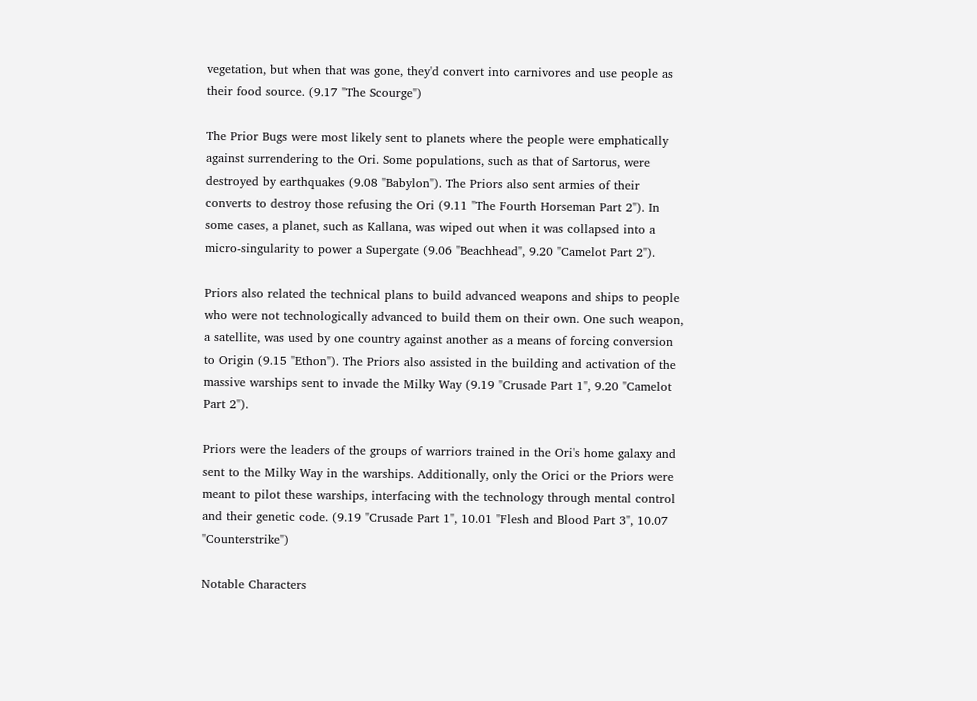vegetation, but when that was gone, they'd convert into carnivores and use people as their food source. (9.17 "The Scourge")

The Prior Bugs were most likely sent to planets where the people were emphatically against surrendering to the Ori. Some populations, such as that of Sartorus, were destroyed by earthquakes (9.08 "Babylon"). The Priors also sent armies of their converts to destroy those refusing the Ori (9.11 "The Fourth Horseman Part 2"). In some cases, a planet, such as Kallana, was wiped out when it was collapsed into a micro-singularity to power a Supergate (9.06 "Beachhead", 9.20 "Camelot Part 2").

Priors also related the technical plans to build advanced weapons and ships to people who were not technologically advanced to build them on their own. One such weapon, a satellite, was used by one country against another as a means of forcing conversion to Origin (9.15 "Ethon"). The Priors also assisted in the building and activation of the massive warships sent to invade the Milky Way (9.19 "Crusade Part 1", 9.20 "Camelot Part 2").

Priors were the leaders of the groups of warriors trained in the Ori's home galaxy and sent to the Milky Way in the warships. Additionally, only the Orici or the Priors were meant to pilot these warships, interfacing with the technology through mental control and their genetic code. (9.19 "Crusade Part 1", 10.01 "Flesh and Blood Part 3", 10.07 "Counterstrike")

Notable Characters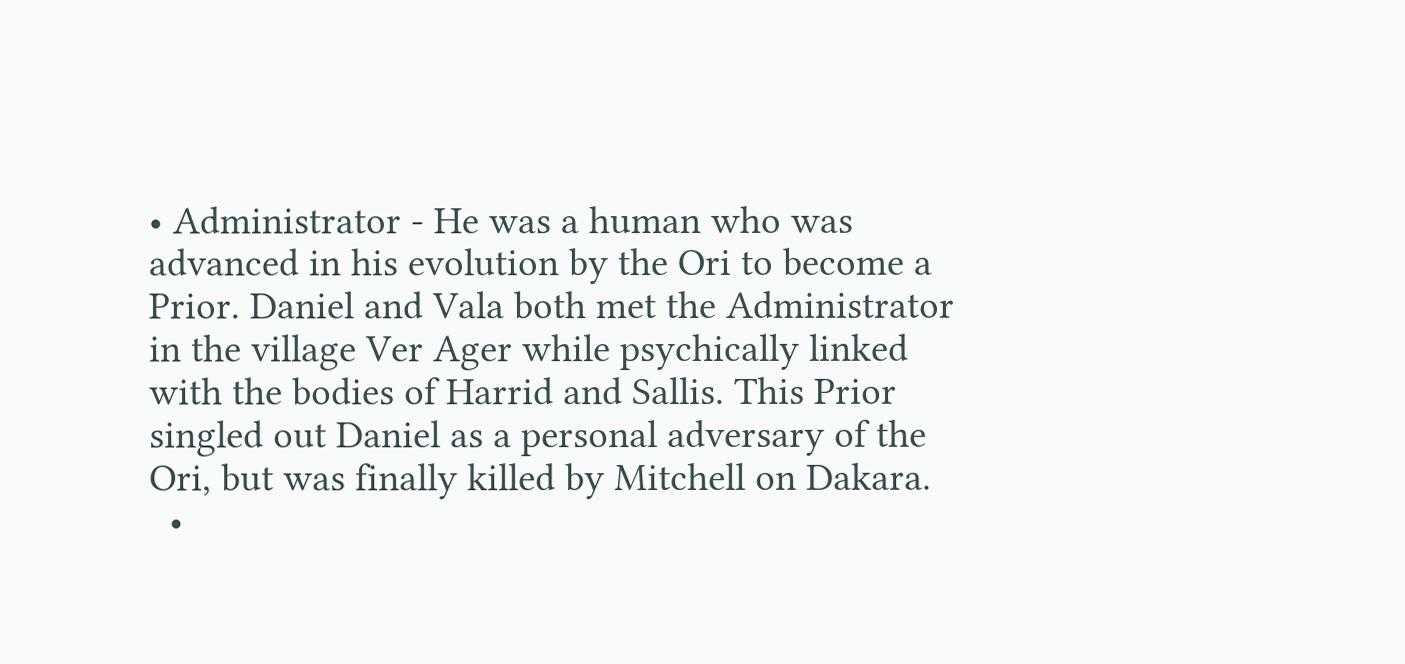• Administrator - He was a human who was advanced in his evolution by the Ori to become a Prior. Daniel and Vala both met the Administrator in the village Ver Ager while psychically linked with the bodies of Harrid and Sallis. This Prior singled out Daniel as a personal adversary of the Ori, but was finally killed by Mitchell on Dakara.
  •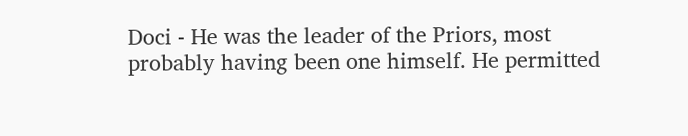Doci - He was the leader of the Priors, most probably having been one himself. He permitted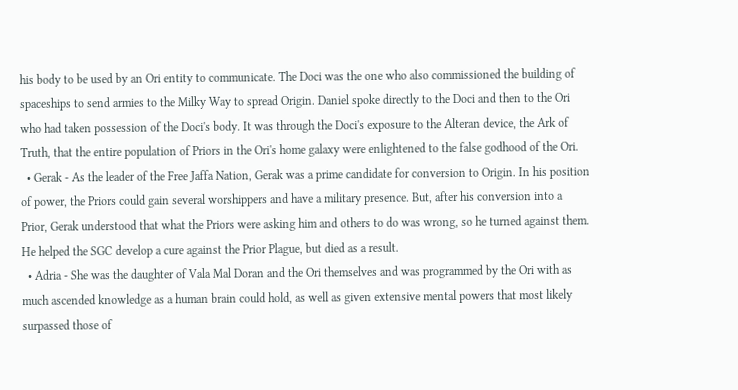his body to be used by an Ori entity to communicate. The Doci was the one who also commissioned the building of spaceships to send armies to the Milky Way to spread Origin. Daniel spoke directly to the Doci and then to the Ori who had taken possession of the Doci's body. It was through the Doci's exposure to the Alteran device, the Ark of Truth, that the entire population of Priors in the Ori's home galaxy were enlightened to the false godhood of the Ori.
  • Gerak - As the leader of the Free Jaffa Nation, Gerak was a prime candidate for conversion to Origin. In his position of power, the Priors could gain several worshippers and have a military presence. But, after his conversion into a Prior, Gerak understood that what the Priors were asking him and others to do was wrong, so he turned against them. He helped the SGC develop a cure against the Prior Plague, but died as a result.
  • Adria - She was the daughter of Vala Mal Doran and the Ori themselves and was programmed by the Ori with as much ascended knowledge as a human brain could hold, as well as given extensive mental powers that most likely surpassed those of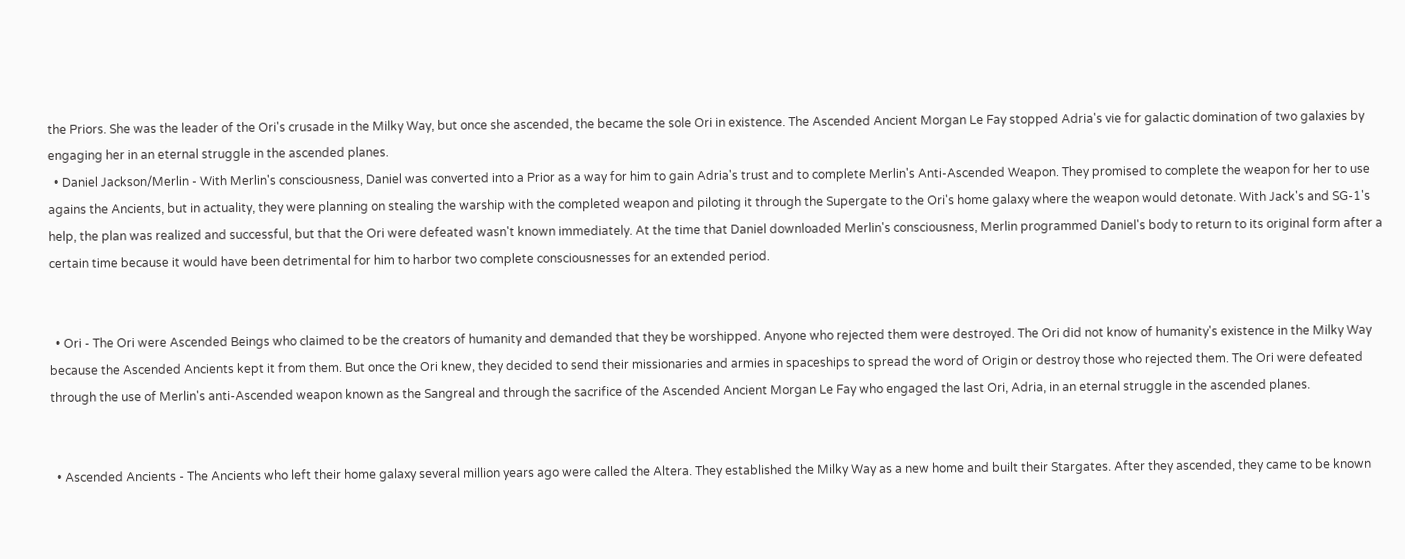the Priors. She was the leader of the Ori's crusade in the Milky Way, but once she ascended, the became the sole Ori in existence. The Ascended Ancient Morgan Le Fay stopped Adria's vie for galactic domination of two galaxies by engaging her in an eternal struggle in the ascended planes.
  • Daniel Jackson/Merlin - With Merlin's consciousness, Daniel was converted into a Prior as a way for him to gain Adria's trust and to complete Merlin's Anti-Ascended Weapon. They promised to complete the weapon for her to use agains the Ancients, but in actuality, they were planning on stealing the warship with the completed weapon and piloting it through the Supergate to the Ori's home galaxy where the weapon would detonate. With Jack's and SG-1's help, the plan was realized and successful, but that the Ori were defeated wasn't known immediately. At the time that Daniel downloaded Merlin's consciousness, Merlin programmed Daniel's body to return to its original form after a certain time because it would have been detrimental for him to harbor two complete consciousnesses for an extended period.


  • Ori - The Ori were Ascended Beings who claimed to be the creators of humanity and demanded that they be worshipped. Anyone who rejected them were destroyed. The Ori did not know of humanity's existence in the Milky Way because the Ascended Ancients kept it from them. But once the Ori knew, they decided to send their missionaries and armies in spaceships to spread the word of Origin or destroy those who rejected them. The Ori were defeated through the use of Merlin's anti-Ascended weapon known as the Sangreal and through the sacrifice of the Ascended Ancient Morgan Le Fay who engaged the last Ori, Adria, in an eternal struggle in the ascended planes.


  • Ascended Ancients - The Ancients who left their home galaxy several million years ago were called the Altera. They established the Milky Way as a new home and built their Stargates. After they ascended, they came to be known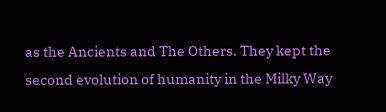as the Ancients and The Others. They kept the second evolution of humanity in the Milky Way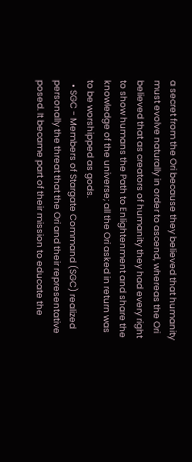a secret from the Ori because they believed that humanity must evolve naturally in order to ascend, whereas the Ori believed that as creators of humanity they had every right to show humans the Path to Enlightenment and share the knowledge of the universe; all the Ori asked in return was to be worshipped as gods.
  • SGC - Members of Stargate Command (SGC) realized personally the threat that the Ori and their representative posed. It became part of their mission to educate the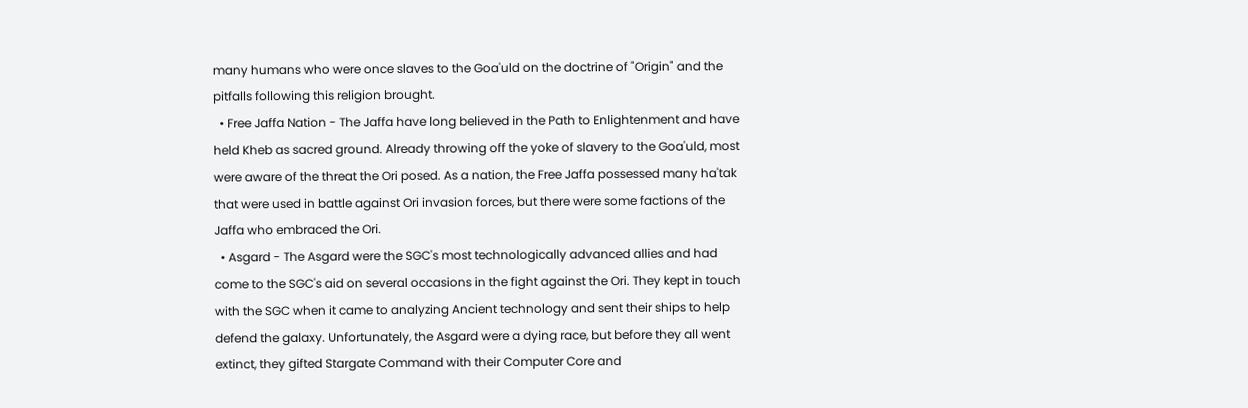many humans who were once slaves to the Goa'uld on the doctrine of "Origin" and the pitfalls following this religion brought.
  • Free Jaffa Nation - The Jaffa have long believed in the Path to Enlightenment and have held Kheb as sacred ground. Already throwing off the yoke of slavery to the Goa'uld, most were aware of the threat the Ori posed. As a nation, the Free Jaffa possessed many ha'tak that were used in battle against Ori invasion forces, but there were some factions of the Jaffa who embraced the Ori.
  • Asgard - The Asgard were the SGC's most technologically advanced allies and had come to the SGC's aid on several occasions in the fight against the Ori. They kept in touch with the SGC when it came to analyzing Ancient technology and sent their ships to help defend the galaxy. Unfortunately, the Asgard were a dying race, but before they all went extinct, they gifted Stargate Command with their Computer Core and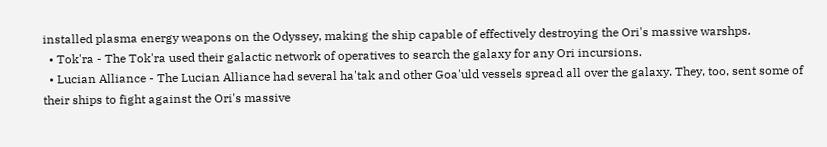installed plasma energy weapons on the Odyssey, making the ship capable of effectively destroying the Ori's massive warshps.
  • Tok'ra - The Tok'ra used their galactic network of operatives to search the galaxy for any Ori incursions.
  • Lucian Alliance - The Lucian Alliance had several ha'tak and other Goa'uld vessels spread all over the galaxy. They, too, sent some of their ships to fight against the Ori's massive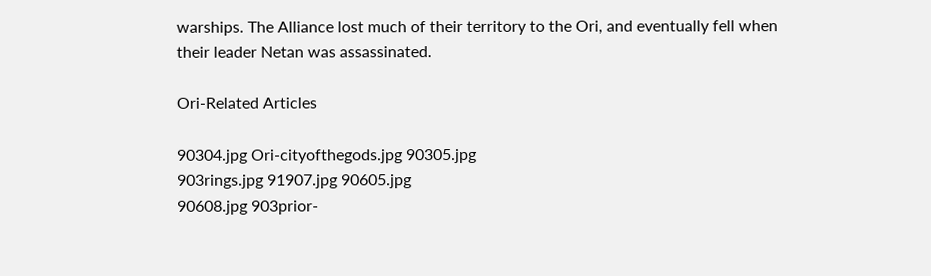warships. The Alliance lost much of their territory to the Ori, and eventually fell when their leader Netan was assassinated.

Ori-Related Articles

90304.jpg Ori-cityofthegods.jpg 90305.jpg
903rings.jpg 91907.jpg 90605.jpg
90608.jpg 903prior-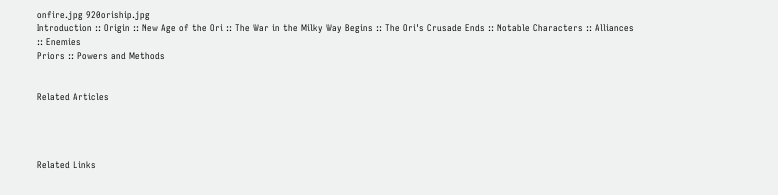onfire.jpg 920oriship.jpg
Introduction :: Origin :: New Age of the Ori :: The War in the Milky Way Begins :: The Ori's Crusade Ends :: Notable Characters :: Alliances :: Enemies
Priors :: Powers and Methods


Related Articles




Related Links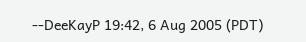--DeeKayP 19:42, 6 Aug 2005 (PDT)